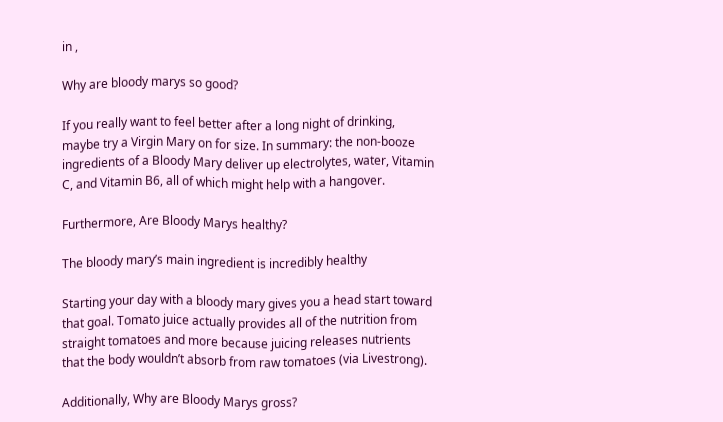in ,

Why are bloody marys so good?

If you really want to feel better after a long night of drinking, maybe try a Virgin Mary on for size. In summary: the non-booze ingredients of a Bloody Mary deliver up electrolytes, water, Vitamin C, and Vitamin B6, all of which might help with a hangover.

Furthermore, Are Bloody Marys healthy?

The bloody mary’s main ingredient is incredibly healthy

Starting your day with a bloody mary gives you a head start toward that goal. Tomato juice actually provides all of the nutrition from straight tomatoes and more because juicing releases nutrients that the body wouldn’t absorb from raw tomatoes (via Livestrong).

Additionally, Why are Bloody Marys gross?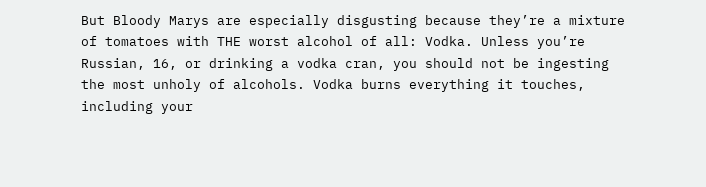But Bloody Marys are especially disgusting because they’re a mixture of tomatoes with THE worst alcohol of all: Vodka. Unless you’re Russian, 16, or drinking a vodka cran, you should not be ingesting the most unholy of alcohols. Vodka burns everything it touches, including your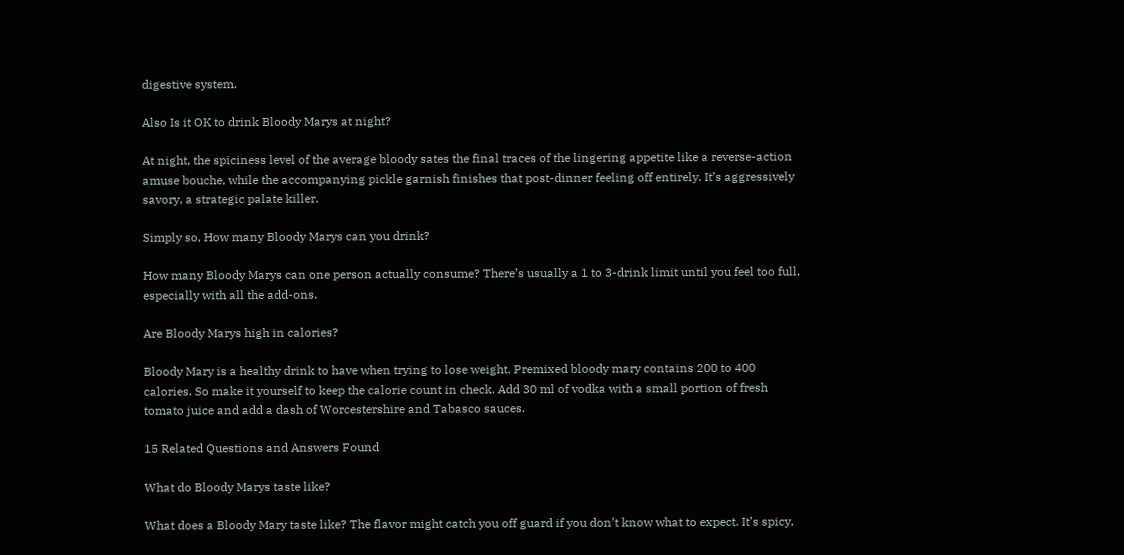digestive system.

Also Is it OK to drink Bloody Marys at night?

At night, the spiciness level of the average bloody sates the final traces of the lingering appetite like a reverse-action amuse bouche, while the accompanying pickle garnish finishes that post-dinner feeling off entirely. It’s aggressively savory, a strategic palate killer.

Simply so, How many Bloody Marys can you drink?

How many Bloody Marys can one person actually consume? There’s usually a 1 to 3-drink limit until you feel too full, especially with all the add-ons.

Are Bloody Marys high in calories?

Bloody Mary is a healthy drink to have when trying to lose weight. Premixed bloody mary contains 200 to 400 calories. So make it yourself to keep the calorie count in check. Add 30 ml of vodka with a small portion of fresh tomato juice and add a dash of Worcestershire and Tabasco sauces.

15 Related Questions and Answers Found

What do Bloody Marys taste like?

What does a Bloody Mary taste like? The flavor might catch you off guard if you don’t know what to expect. It’s spicy,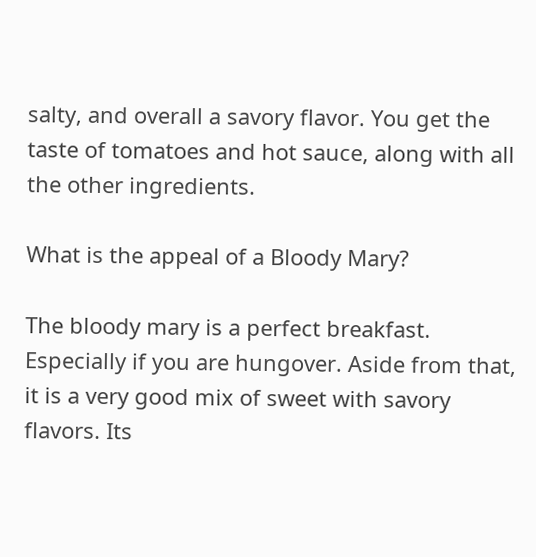salty, and overall a savory flavor. You get the taste of tomatoes and hot sauce, along with all the other ingredients.

What is the appeal of a Bloody Mary?

The bloody mary is a perfect breakfast. Especially if you are hungover. Aside from that, it is a very good mix of sweet with savory flavors. Its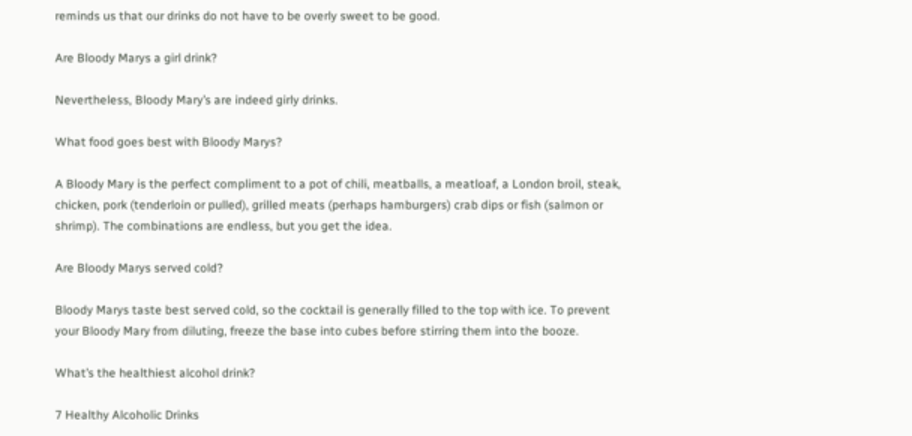reminds us that our drinks do not have to be overly sweet to be good.

Are Bloody Marys a girl drink?

Nevertheless, Bloody Mary’s are indeed girly drinks.

What food goes best with Bloody Marys?

A Bloody Mary is the perfect compliment to a pot of chili, meatballs, a meatloaf, a London broil, steak, chicken, pork (tenderloin or pulled), grilled meats (perhaps hamburgers) crab dips or fish (salmon or shrimp). The combinations are endless, but you get the idea.

Are Bloody Marys served cold?

Bloody Marys taste best served cold, so the cocktail is generally filled to the top with ice. To prevent your Bloody Mary from diluting, freeze the base into cubes before stirring them into the booze.

What’s the healthiest alcohol drink?

7 Healthy Alcoholic Drinks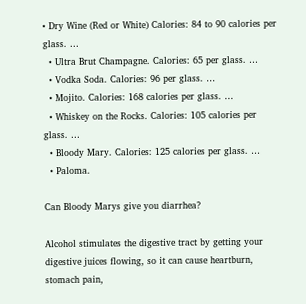• Dry Wine (Red or White) Calories: 84 to 90 calories per glass. …
  • Ultra Brut Champagne. Calories: 65 per glass. …
  • Vodka Soda. Calories: 96 per glass. …
  • Mojito. Calories: 168 calories per glass. …
  • Whiskey on the Rocks. Calories: 105 calories per glass. …
  • Bloody Mary. Calories: 125 calories per glass. …
  • Paloma.

Can Bloody Marys give you diarrhea?

Alcohol stimulates the digestive tract by getting your digestive juices flowing, so it can cause heartburn, stomach pain,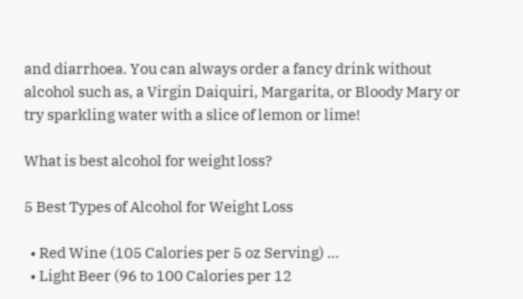and diarrhoea. You can always order a fancy drink without alcohol such as, a Virgin Daiquiri, Margarita, or Bloody Mary or try sparkling water with a slice of lemon or lime!

What is best alcohol for weight loss?

5 Best Types of Alcohol for Weight Loss

  • Red Wine (105 Calories per 5 oz Serving) …
  • Light Beer (96 to 100 Calories per 12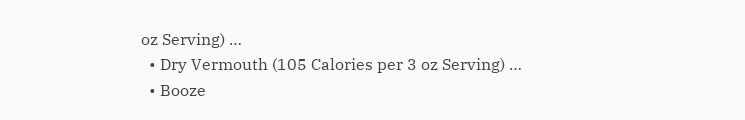oz Serving) …
  • Dry Vermouth (105 Calories per 3 oz Serving) …
  • Booze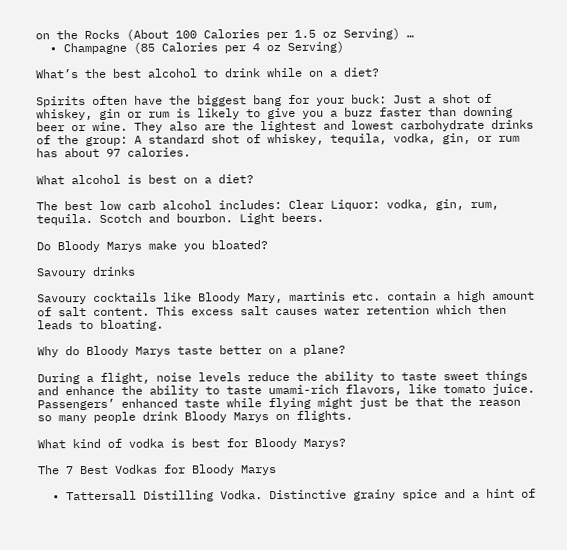on the Rocks (About 100 Calories per 1.5 oz Serving) …
  • Champagne (85 Calories per 4 oz Serving)

What’s the best alcohol to drink while on a diet?

Spirits often have the biggest bang for your buck: Just a shot of whiskey, gin or rum is likely to give you a buzz faster than downing beer or wine. They also are the lightest and lowest carbohydrate drinks of the group: A standard shot of whiskey, tequila, vodka, gin, or rum has about 97 calories.

What alcohol is best on a diet?

The best low carb alcohol includes: Clear Liquor: vodka, gin, rum, tequila. Scotch and bourbon. Light beers.

Do Bloody Marys make you bloated?

Savoury drinks

Savoury cocktails like Bloody Mary, martinis etc. contain a high amount of salt content. This excess salt causes water retention which then leads to bloating.

Why do Bloody Marys taste better on a plane?

During a flight, noise levels reduce the ability to taste sweet things and enhance the ability to taste umami-rich flavors, like tomato juice. Passengers’ enhanced taste while flying might just be that the reason so many people drink Bloody Marys on flights.

What kind of vodka is best for Bloody Marys?

The 7 Best Vodkas for Bloody Marys

  • Tattersall Distilling Vodka. Distinctive grainy spice and a hint of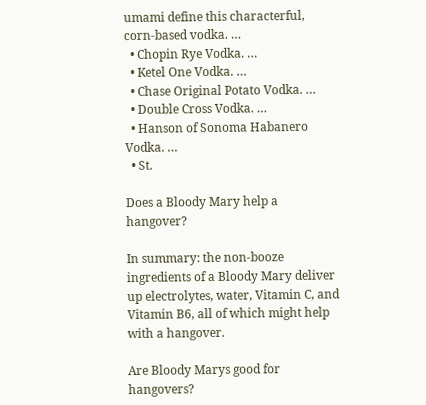umami define this characterful, corn-based vodka. …
  • Chopin Rye Vodka. …
  • Ketel One Vodka. …
  • Chase Original Potato Vodka. …
  • Double Cross Vodka. …
  • Hanson of Sonoma Habanero Vodka. …
  • St.

Does a Bloody Mary help a hangover?

In summary: the non-booze ingredients of a Bloody Mary deliver up electrolytes, water, Vitamin C, and Vitamin B6, all of which might help with a hangover.

Are Bloody Marys good for hangovers?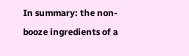In summary: the non-booze ingredients of a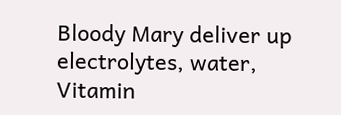Bloody Mary deliver up electrolytes, water, Vitamin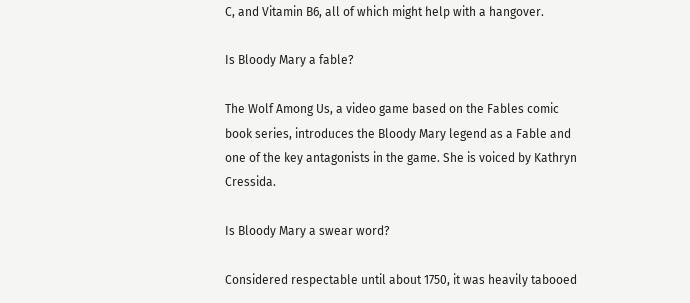C, and Vitamin B6, all of which might help with a hangover.

Is Bloody Mary a fable?

The Wolf Among Us, a video game based on the Fables comic book series, introduces the Bloody Mary legend as a Fable and one of the key antagonists in the game. She is voiced by Kathryn Cressida.

Is Bloody Mary a swear word?

Considered respectable until about 1750, it was heavily tabooed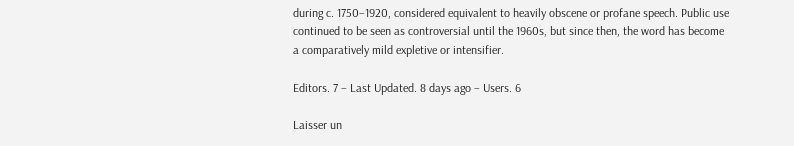during c. 1750–1920, considered equivalent to heavily obscene or profane speech. Public use continued to be seen as controversial until the 1960s, but since then, the word has become a comparatively mild expletive or intensifier.

Editors. 7 – Last Updated. 8 days ago – Users. 6

Laisser un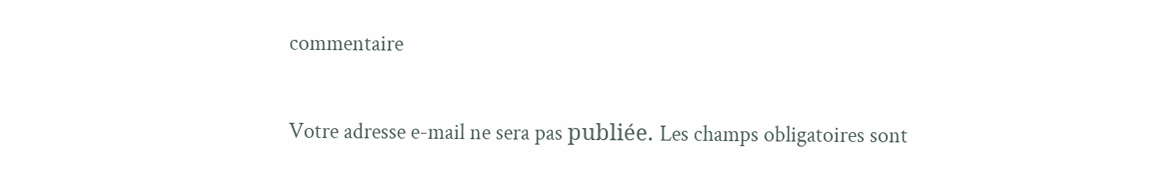commentaire

Votre adresse e-mail ne sera pas publiée. Les champs obligatoires sont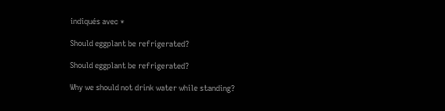indiqués avec *

Should eggplant be refrigerated?

Should eggplant be refrigerated?

Why we should not drink water while standing?